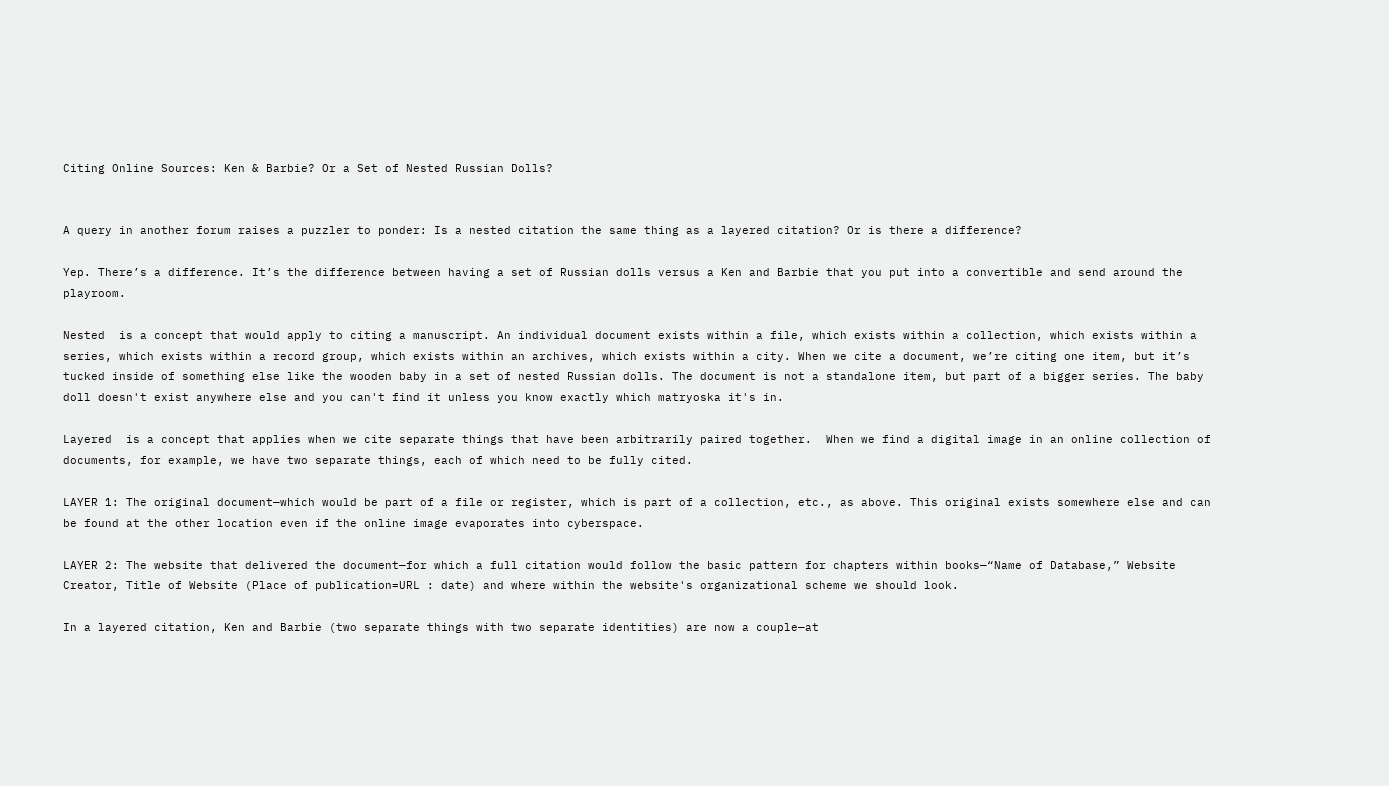Citing Online Sources: Ken & Barbie? Or a Set of Nested Russian Dolls?


A query in another forum raises a puzzler to ponder: Is a nested citation the same thing as a layered citation? Or is there a difference?

Yep. There’s a difference. It’s the difference between having a set of Russian dolls versus a Ken and Barbie that you put into a convertible and send around the playroom.

Nested  is a concept that would apply to citing a manuscript. An individual document exists within a file, which exists within a collection, which exists within a series, which exists within a record group, which exists within an archives, which exists within a city. When we cite a document, we’re citing one item, but it’s tucked inside of something else like the wooden baby in a set of nested Russian dolls. The document is not a standalone item, but part of a bigger series. The baby doll doesn't exist anywhere else and you can't find it unless you know exactly which matryoska it's in.

Layered  is a concept that applies when we cite separate things that have been arbitrarily paired together.  When we find a digital image in an online collection of documents, for example, we have two separate things, each of which need to be fully cited.

LAYER 1: The original document—which would be part of a file or register, which is part of a collection, etc., as above. This original exists somewhere else and can be found at the other location even if the online image evaporates into cyberspace.

LAYER 2: The website that delivered the document—for which a full citation would follow the basic pattern for chapters within books—“Name of Database,” Website Creator, Title of Website (Place of publication=URL : date) and where within the website's organizational scheme we should look.

In a layered citation, Ken and Barbie (two separate things with two separate identities) are now a couple—at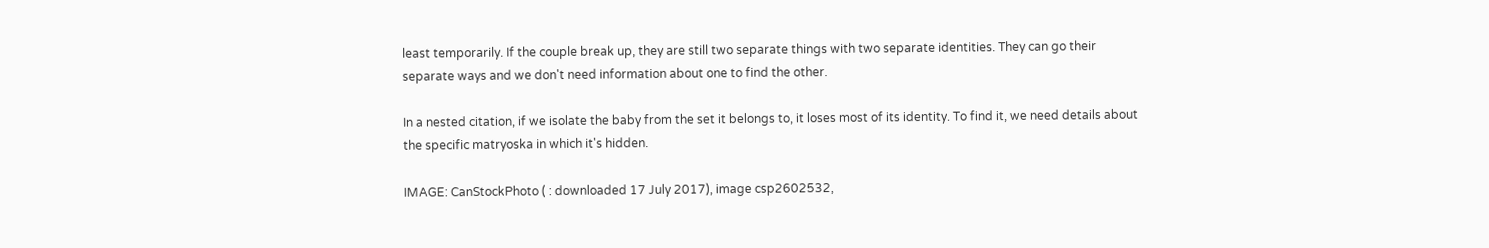least temporarily. If the couple break up, they are still two separate things with two separate identities. They can go their separate ways and we don't need information about one to find the other.

In a nested citation, if we isolate the baby from the set it belongs to, it loses most of its identity. To find it, we need details about the specific matryoska in which it's hidden.

IMAGE: CanStockPhoto ( : downloaded 17 July 2017), image csp2602532,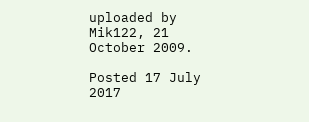uploaded by Mik122, 21 October 2009.

Posted 17 July 2017